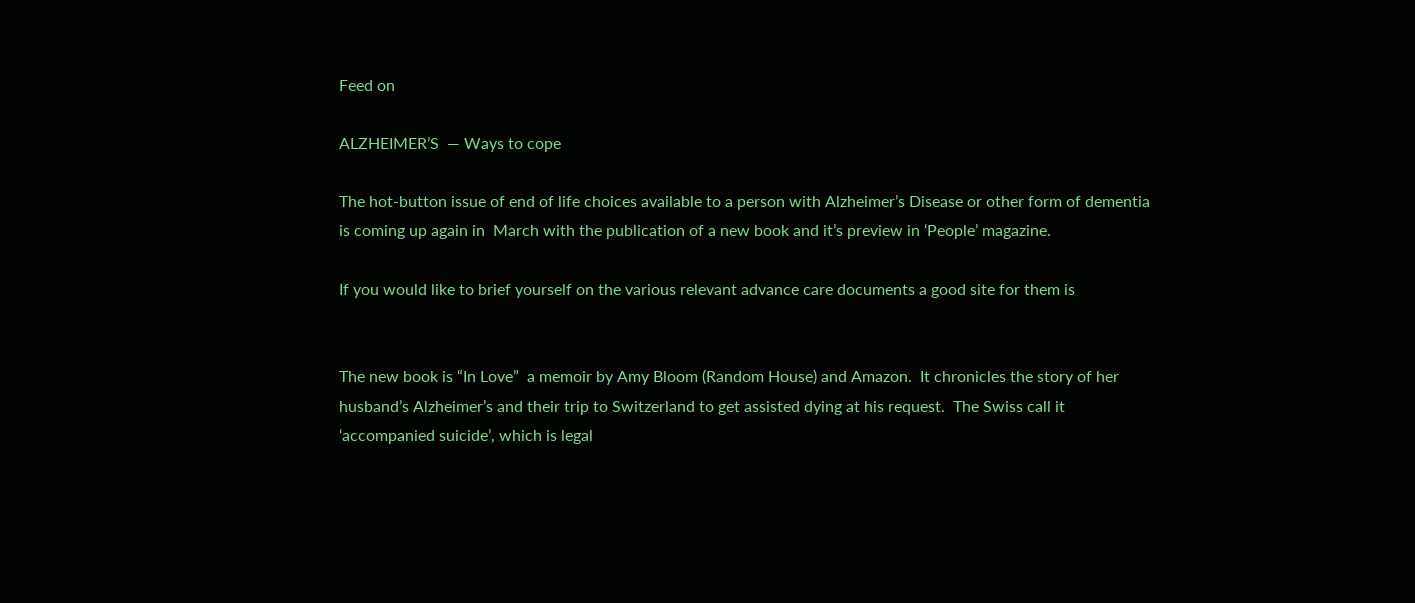Feed on

ALZHEIMER’S  — Ways to cope

The hot-button issue of end of life choices available to a person with Alzheimer’s Disease or other form of dementia is coming up again in  March with the publication of a new book and it’s preview in ‘People’ magazine.

If you would like to brief yourself on the various relevant advance care documents a good site for them is


The new book is “In Love”  a memoir by Amy Bloom (Random House) and Amazon.  It chronicles the story of her husband’s Alzheimer’s and their trip to Switzerland to get assisted dying at his request.  The Swiss call it ‘accompanied suicide’, which is legal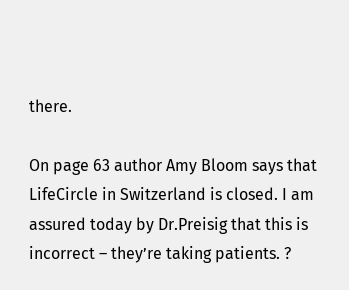there.

On page 63 author Amy Bloom says that LifeCircle in Switzerland is closed. I am assured today by Dr.Preisig that this is incorrect – they’re taking patients. ?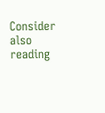Consider also reading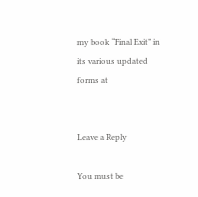my book “Final Exit” in its various updated forms at


Leave a Reply

You must be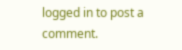logged in to post a comment.